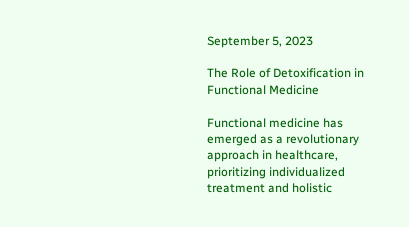September 5, 2023

The Role of Detoxification in Functional Medicine

Functional medicine has emerged as a revolutionary approach in healthcare, prioritizing individualized treatment and holistic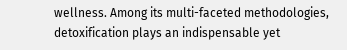wellness. Among its multi-faceted methodologies, detoxification plays an indispensable yet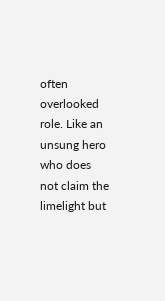often overlooked role. Like an unsung hero who does not claim the limelight but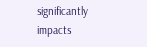significantly impacts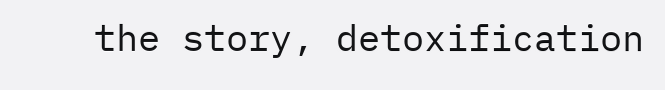the story, detoxification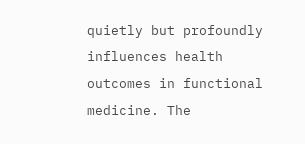quietly but profoundly influences health outcomes in functional medicine. The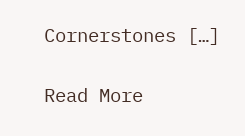Cornerstones […]

Read More